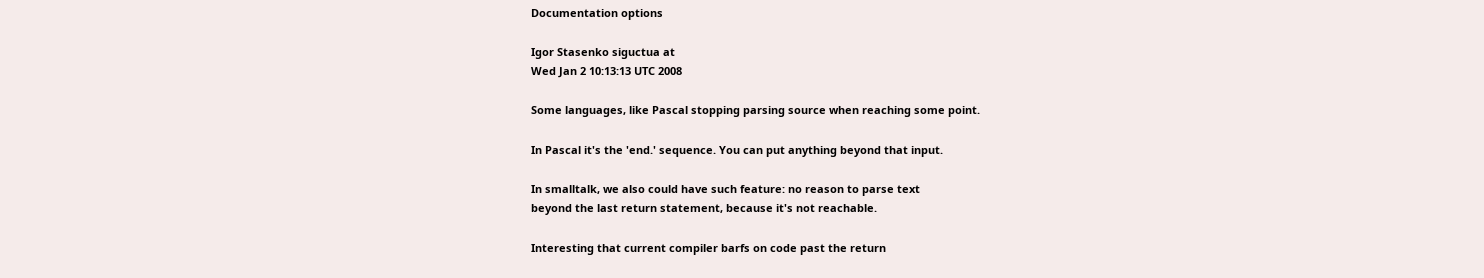Documentation options

Igor Stasenko siguctua at
Wed Jan 2 10:13:13 UTC 2008

Some languages, like Pascal stopping parsing source when reaching some point.

In Pascal it's the 'end.' sequence. You can put anything beyond that input.

In smalltalk, we also could have such feature: no reason to parse text
beyond the last return statement, because it's not reachable.

Interesting that current compiler barfs on code past the return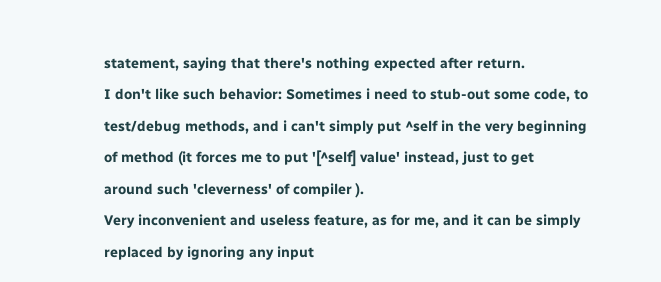statement, saying that there's nothing expected after return.
I don't like such behavior: Sometimes i need to stub-out some code, to
test/debug methods, and i can't simply put ^self in the very beginning
of method (it forces me to put '[^self] value' instead, just to get
around such 'cleverness' of compiler ).
Very inconvenient and useless feature, as for me, and it can be simply
replaced by ignoring any input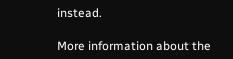instead.

More information about the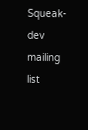Squeak-dev mailing list